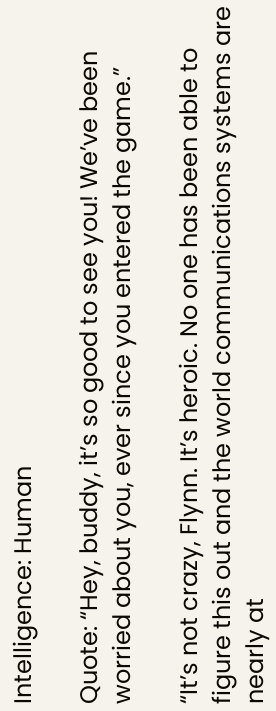Intelligence: Human

Quote: “Hey, buddy, it’s so good to see you! We’ve been worried about you, ever since you entered the game.”

“It’s not crazy, Flynn. It’s heroic. No one has been able to figure this out and the world communications systems are nearly at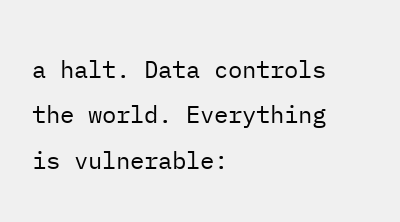a halt. Data controls the world. Everything is vulnerable: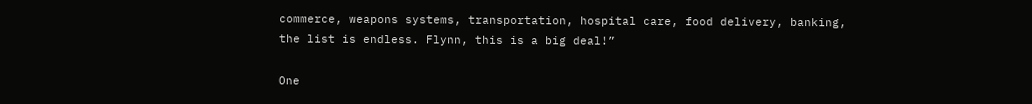commerce, weapons systems, transportation, hospital care, food delivery, banking, the list is endless. Flynn, this is a big deal!”

One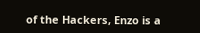of the Hackers, Enzo is a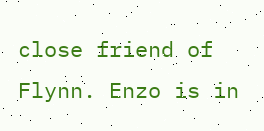close friend of Flynn. Enzo is in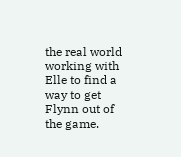the real world working with Elle to find a way to get Flynn out of the game.